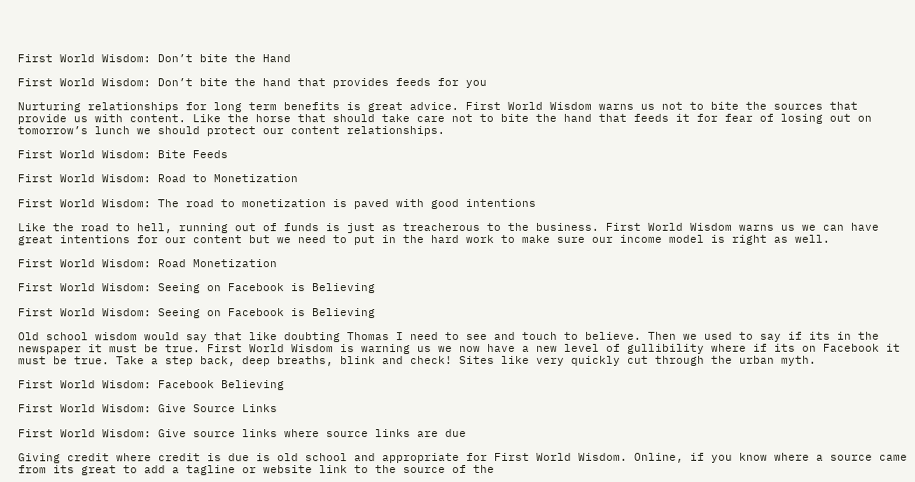First World Wisdom: Don’t bite the Hand

First World Wisdom: Don’t bite the hand that provides feeds for you

Nurturing relationships for long term benefits is great advice. First World Wisdom warns us not to bite the sources that provide us with content. Like the horse that should take care not to bite the hand that feeds it for fear of losing out on  tomorrow’s lunch we should protect our content relationships.

First World Wisdom: Bite Feeds

First World Wisdom: Road to Monetization

First World Wisdom: The road to monetization is paved with good intentions

Like the road to hell, running out of funds is just as treacherous to the business. First World Wisdom warns us we can have great intentions for our content but we need to put in the hard work to make sure our income model is right as well.

First World Wisdom: Road Monetization

First World Wisdom: Seeing on Facebook is Believing

First World Wisdom: Seeing on Facebook is Believing

Old school wisdom would say that like doubting Thomas I need to see and touch to believe. Then we used to say if its in the newspaper it must be true. First World Wisdom is warning us we now have a new level of gullibility where if its on Facebook it must be true. Take a step back, deep breaths, blink and check! Sites like very quickly cut through the urban myth.

First World Wisdom: Facebook Believing

First World Wisdom: Give Source Links

First World Wisdom: Give source links where source links are due

Giving credit where credit is due is old school and appropriate for First World Wisdom. Online, if you know where a source came from its great to add a tagline or website link to the source of the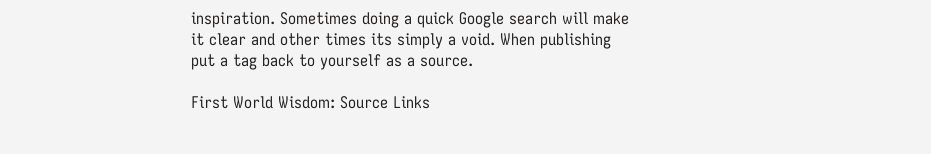inspiration. Sometimes doing a quick Google search will make it clear and other times its simply a void. When publishing put a tag back to yourself as a source.

First World Wisdom: Source Links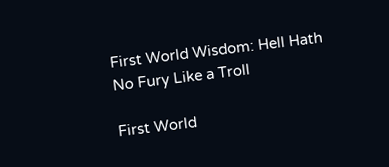First World Wisdom: Hell Hath No Fury Like a Troll

First World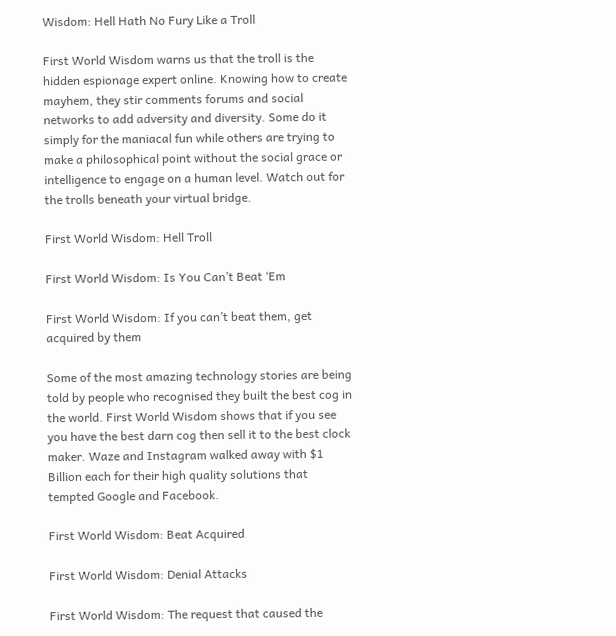Wisdom: Hell Hath No Fury Like a Troll

First World Wisdom warns us that the troll is the hidden espionage expert online. Knowing how to create mayhem, they stir comments forums and social networks to add adversity and diversity. Some do it simply for the maniacal fun while others are trying to make a philosophical point without the social grace or intelligence to engage on a human level. Watch out for the trolls beneath your virtual bridge.

First World Wisdom: Hell Troll

First World Wisdom: Is You Can’t Beat ‘Em

First World Wisdom: If you can’t beat them, get acquired by them

Some of the most amazing technology stories are being told by people who recognised they built the best cog in the world. First World Wisdom shows that if you see you have the best darn cog then sell it to the best clock maker. Waze and Instagram walked away with $1 Billion each for their high quality solutions that tempted Google and Facebook.

First World Wisdom: Beat Acquired

First World Wisdom: Denial Attacks

First World Wisdom: The request that caused the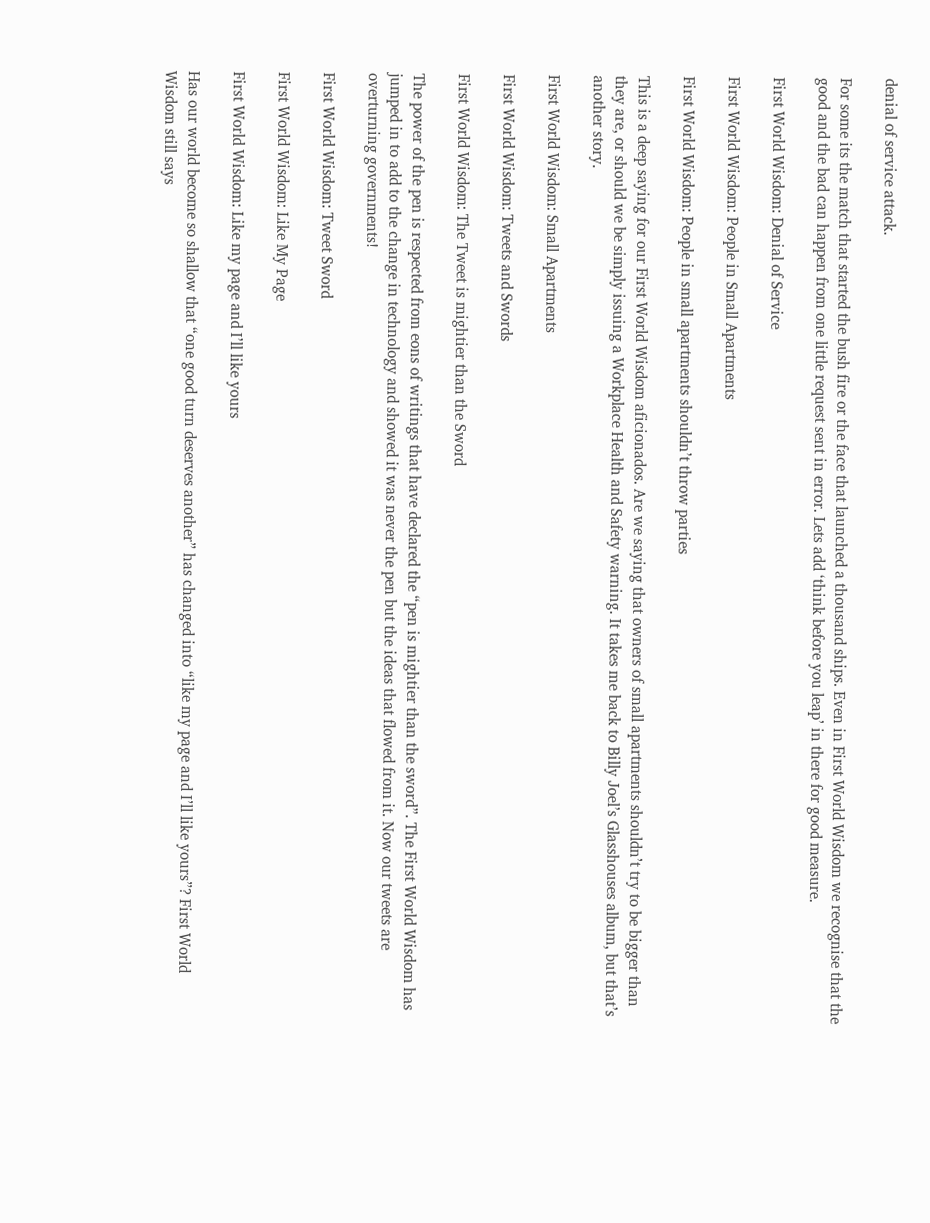denial of service attack.

For some its the match that started the bush fire or the face that launched a thousand ships. Even in First World Wisdom we recognise that the good and the bad can happen from one little request sent in error. Lets add ‘think before you leap’ in there for good measure.

First World Wisdom: Denial of Service

First World Wisdom: People in Small Apartments

First World Wisdom: People in small apartments shouldn’t throw parties

This is a deep saying for our First World Wisdom aficionados. Are we saying that owners of small apartments shouldn’t try to be bigger than they are, or should we be simply issuing a Workplace Health and Safety warning. It takes me back to Billy Joel’s Glasshouses album, but that’s another story.

First World Wisdom: Small Apartments

First World Wisdom: Tweets and Swords

First World Wisdom: The Tweet is mightier than the Sword

The power of the pen is respected from eons of writings that have declared the “pen is mightier than the sword”. The First World Wisdom has jumped in to add to the change in technology and showed it was never the pen but the ideas that flowed from it. Now our tweets are overturning governments!

First World Wisdom: Tweet Sword

First World Wisdom: Like My Page

First World Wisdom: Like my page and I’ll like yours

Has our world become so shallow that “one good turn deserves another” has changed into “like my page and I’ll like yours”? First World Wisdom still says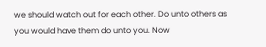we should watch out for each other. Do unto others as you would have them do unto you. Now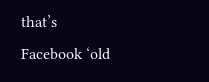that’s Facebook ‘old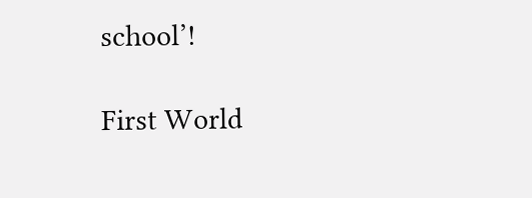school’!

First World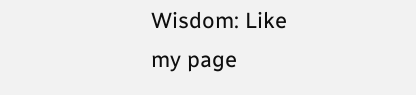Wisdom: Like my page